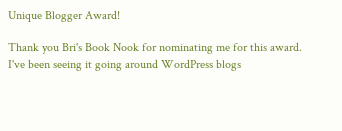Unique Blogger Award!

Thank you Bri's Book Nook for nominating me for this award. I've been seeing it going around WordPress blogs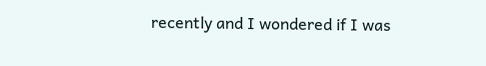recently and I wondered if I was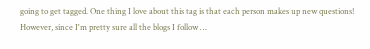going to get tagged. One thing I love about this tag is that each person makes up new questions! However, since I'm pretty sure all the blogs I follow …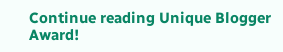Continue reading Unique Blogger Award!